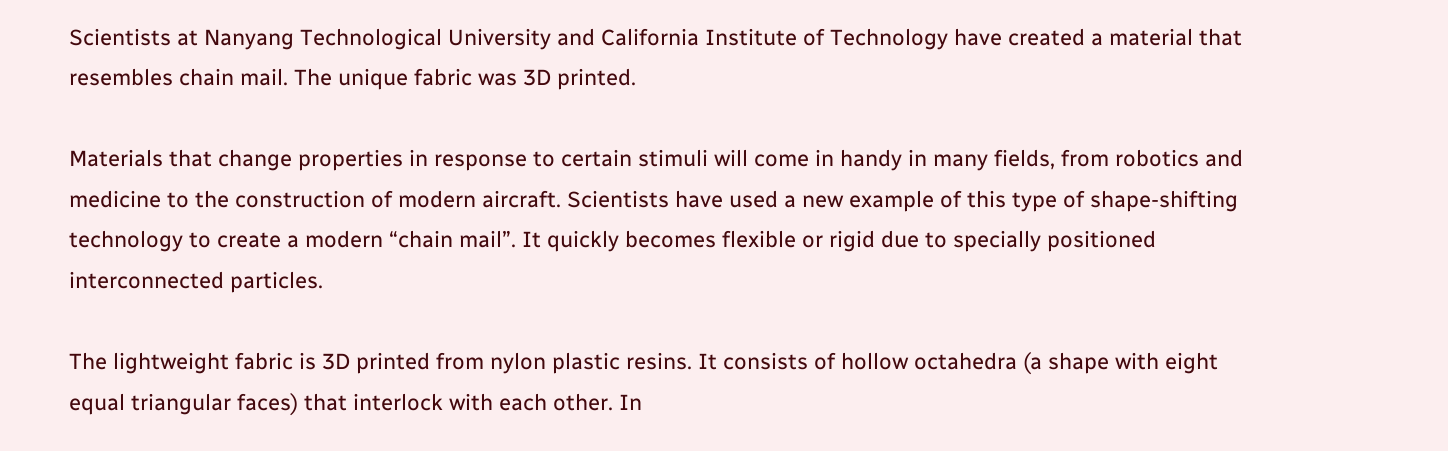Scientists at Nanyang Technological University and California Institute of Technology have created a material that resembles chain mail. The unique fabric was 3D printed.

Materials that change properties in response to certain stimuli will come in handy in many fields, from robotics and medicine to the construction of modern aircraft. Scientists have used a new example of this type of shape-shifting technology to create a modern “chain mail”. It quickly becomes flexible or rigid due to specially positioned interconnected particles.

The lightweight fabric is 3D printed from nylon plastic resins. It consists of hollow octahedra (a shape with eight equal triangular faces) that interlock with each other. In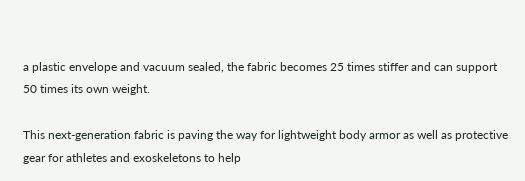a plastic envelope and vacuum sealed, the fabric becomes 25 times stiffer and can support 50 times its own weight.

This next-generation fabric is paving the way for lightweight body armor as well as protective gear for athletes and exoskeletons to help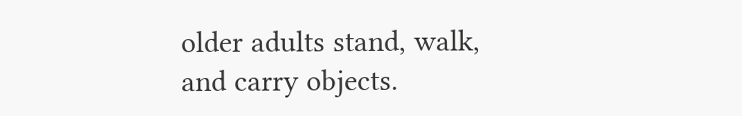older adults stand, walk, and carry objects.